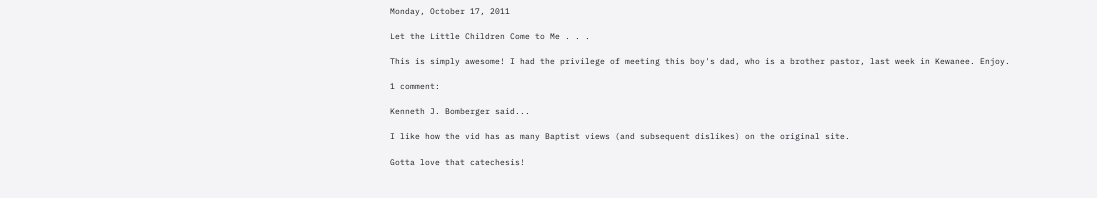Monday, October 17, 2011

Let the Little Children Come to Me . . .

This is simply awesome! I had the privilege of meeting this boy's dad, who is a brother pastor, last week in Kewanee. Enjoy.

1 comment:

Kenneth J. Bomberger said...

I like how the vid has as many Baptist views (and subsequent dislikes) on the original site.

Gotta love that catechesis!